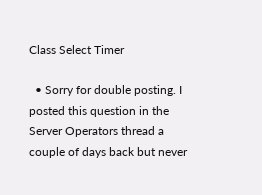Class Select Timer

  • Sorry for double posting. I posted this question in the Server Operators thread a couple of days back but never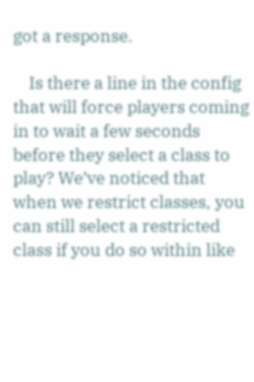got a response.

    Is there a line in the config that will force players coming in to wait a few seconds before they select a class to play? We’ve noticed that when we restrict classes, you can still select a restricted class if you do so within like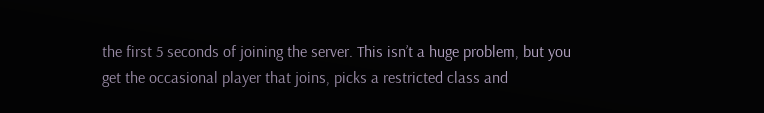the first 5 seconds of joining the server. This isn’t a huge problem, but you get the occasional player that joins, picks a restricted class and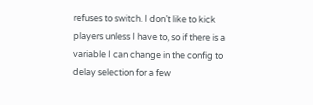refuses to switch. I don’t like to kick players unless I have to, so if there is a variable I can change in the config to delay selection for a few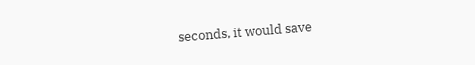seconds, it would save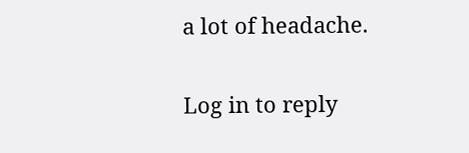a lot of headache.

Log in to reply